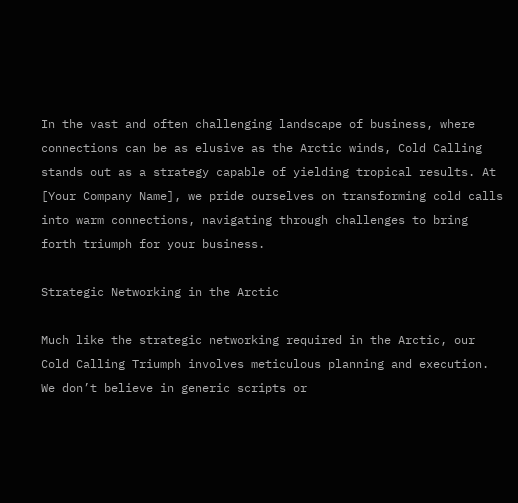In the vast and often challenging landscape of business, where connections can be as elusive as the Arctic winds, Cold Calling stands out as a strategy capable of yielding tropical results. At [Your Company Name], we pride ourselves on transforming cold calls into warm connections, navigating through challenges to bring forth triumph for your business.

Strategic Networking in the Arctic

Much like the strategic networking required in the Arctic, our Cold Calling Triumph involves meticulous planning and execution. We don’t believe in generic scripts or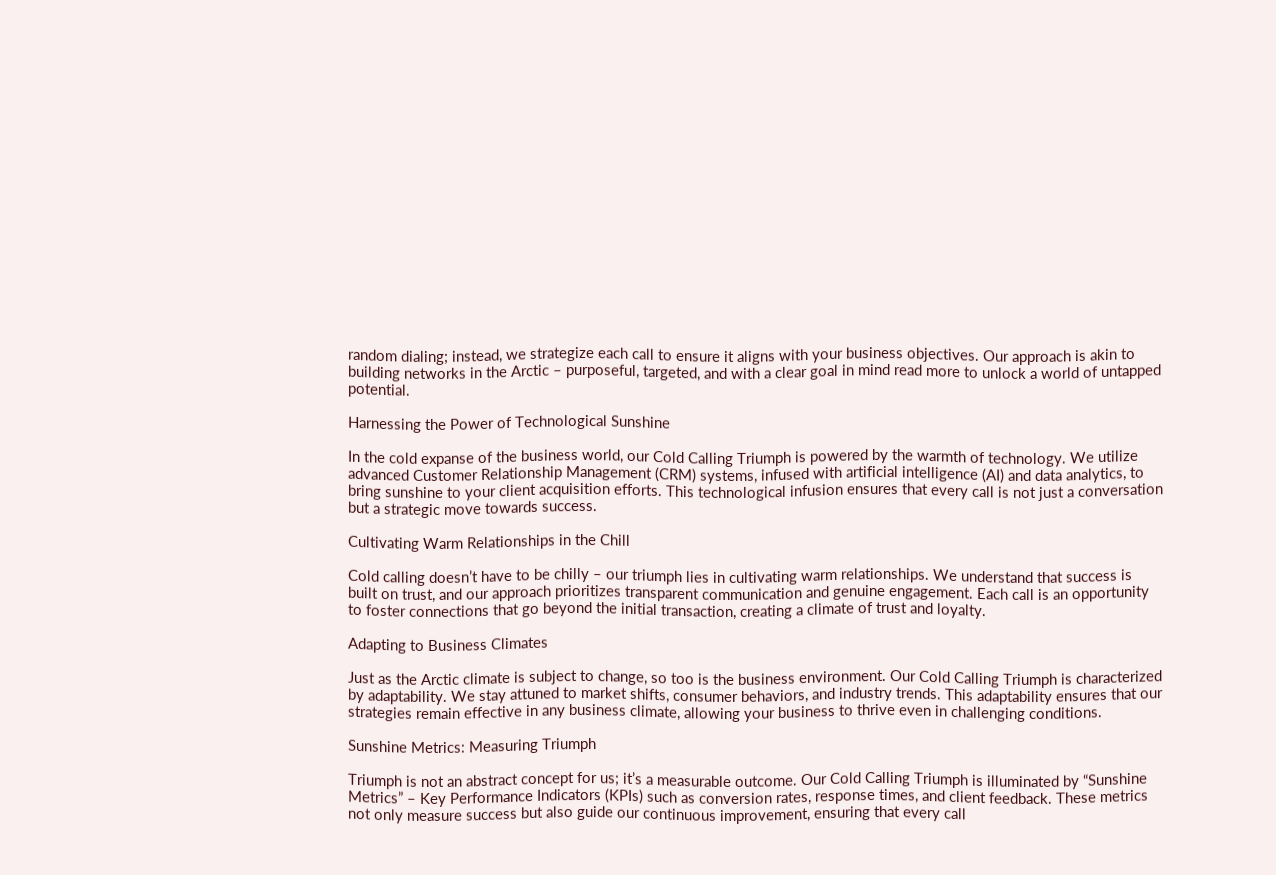random dialing; instead, we strategize each call to ensure it aligns with your business objectives. Our approach is akin to building networks in the Arctic – purposeful, targeted, and with a clear goal in mind read more to unlock a world of untapped potential.

Harnessing the Power of Technological Sunshine

In the cold expanse of the business world, our Cold Calling Triumph is powered by the warmth of technology. We utilize advanced Customer Relationship Management (CRM) systems, infused with artificial intelligence (AI) and data analytics, to bring sunshine to your client acquisition efforts. This technological infusion ensures that every call is not just a conversation but a strategic move towards success.

Cultivating Warm Relationships in the Chill

Cold calling doesn’t have to be chilly – our triumph lies in cultivating warm relationships. We understand that success is built on trust, and our approach prioritizes transparent communication and genuine engagement. Each call is an opportunity to foster connections that go beyond the initial transaction, creating a climate of trust and loyalty.

Adapting to Business Climates

Just as the Arctic climate is subject to change, so too is the business environment. Our Cold Calling Triumph is characterized by adaptability. We stay attuned to market shifts, consumer behaviors, and industry trends. This adaptability ensures that our strategies remain effective in any business climate, allowing your business to thrive even in challenging conditions.

Sunshine Metrics: Measuring Triumph

Triumph is not an abstract concept for us; it’s a measurable outcome. Our Cold Calling Triumph is illuminated by “Sunshine Metrics” – Key Performance Indicators (KPIs) such as conversion rates, response times, and client feedback. These metrics not only measure success but also guide our continuous improvement, ensuring that every call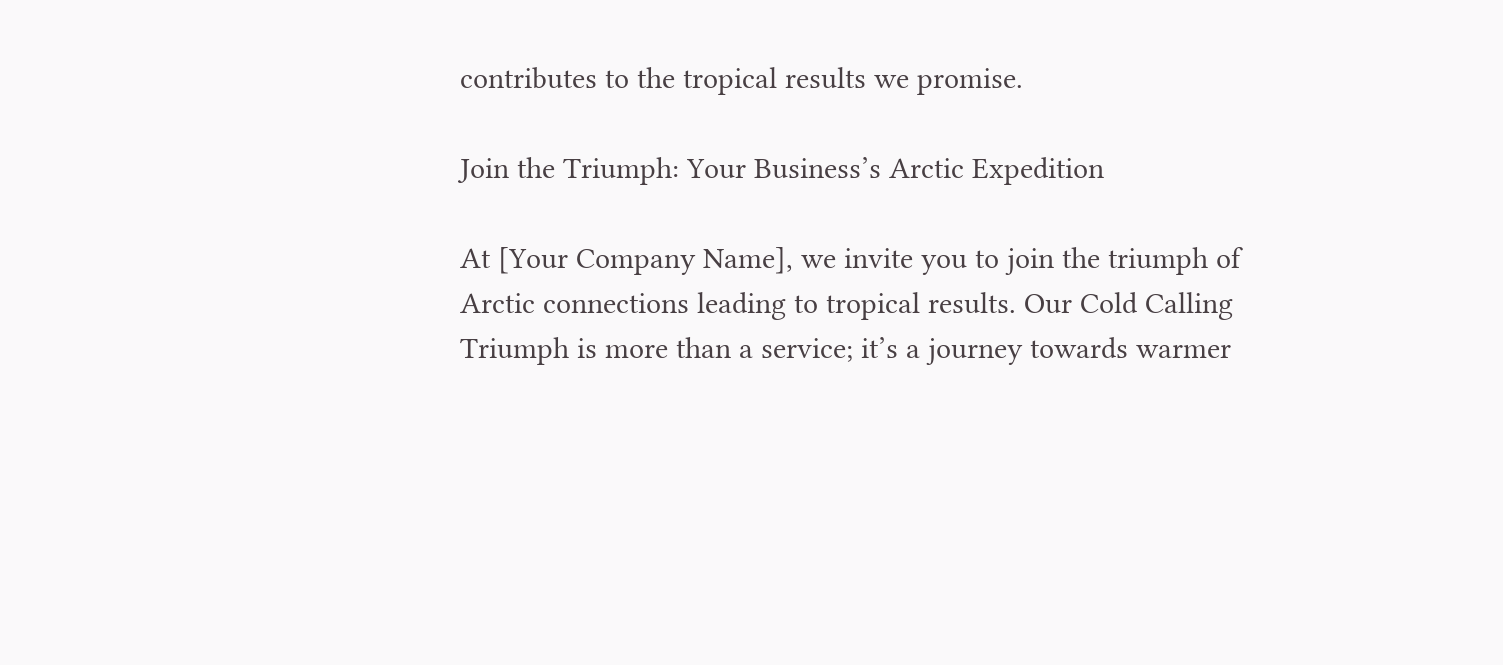contributes to the tropical results we promise.

Join the Triumph: Your Business’s Arctic Expedition

At [Your Company Name], we invite you to join the triumph of Arctic connections leading to tropical results. Our Cold Calling Triumph is more than a service; it’s a journey towards warmer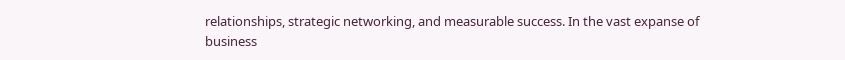relationships, strategic networking, and measurable success. In the vast expanse of business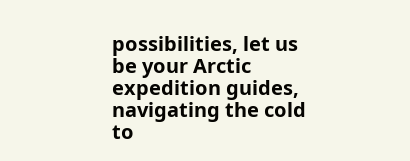possibilities, let us be your Arctic expedition guides, navigating the cold to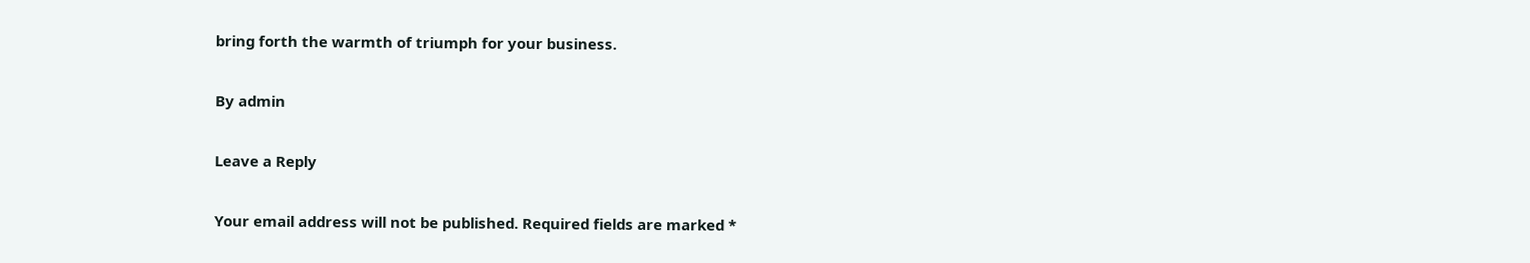bring forth the warmth of triumph for your business.

By admin

Leave a Reply

Your email address will not be published. Required fields are marked *